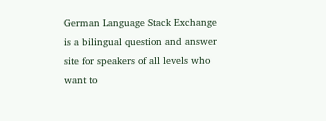German Language Stack Exchange is a bilingual question and answer site for speakers of all levels who want to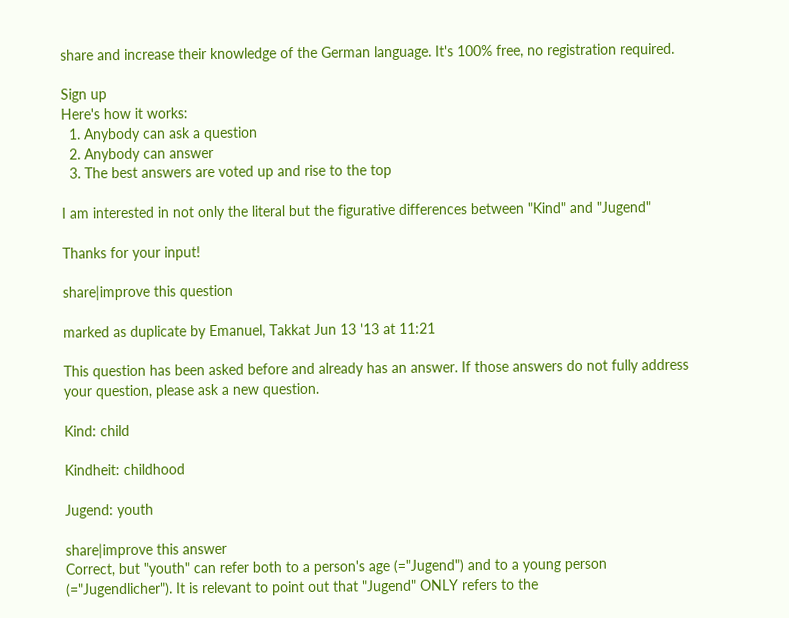share and increase their knowledge of the German language. It's 100% free, no registration required.

Sign up
Here's how it works:
  1. Anybody can ask a question
  2. Anybody can answer
  3. The best answers are voted up and rise to the top

I am interested in not only the literal but the figurative differences between "Kind" and "Jugend"

Thanks for your input!

share|improve this question

marked as duplicate by Emanuel, Takkat Jun 13 '13 at 11:21

This question has been asked before and already has an answer. If those answers do not fully address your question, please ask a new question.

Kind: child

Kindheit: childhood

Jugend: youth

share|improve this answer
Correct, but "youth" can refer both to a person's age (="Jugend") and to a young person (="Jugendlicher"). It is relevant to point out that "Jugend" ONLY refers to the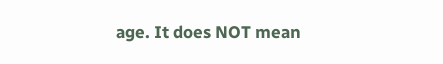age. It does NOT mean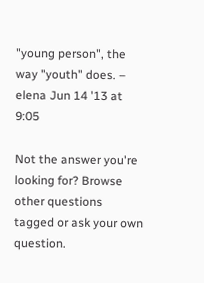"young person", the way "youth" does. – elena Jun 14 '13 at 9:05

Not the answer you're looking for? Browse other questions tagged or ask your own question.